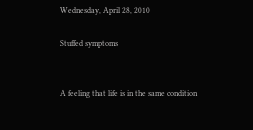Wednesday, April 28, 2010

Stuffed symptoms


A feeling that life is in the same condition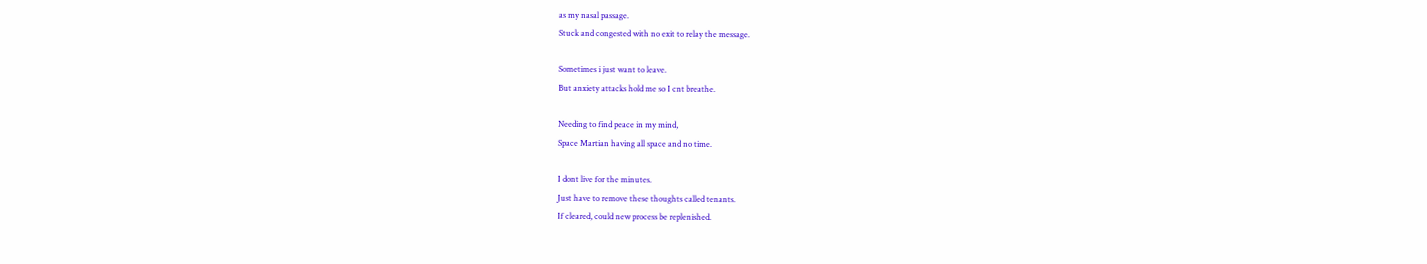as my nasal passage.
Stuck and congested with no exit to relay the message.

Sometimes i just want to leave.
But anxiety attacks hold me so I cnt breathe.

Needing to find peace in my mind,
Space Martian having all space and no time.

I dont live for the minutes.
Just have to remove these thoughts called tenants.
If cleared, could new process be replenished.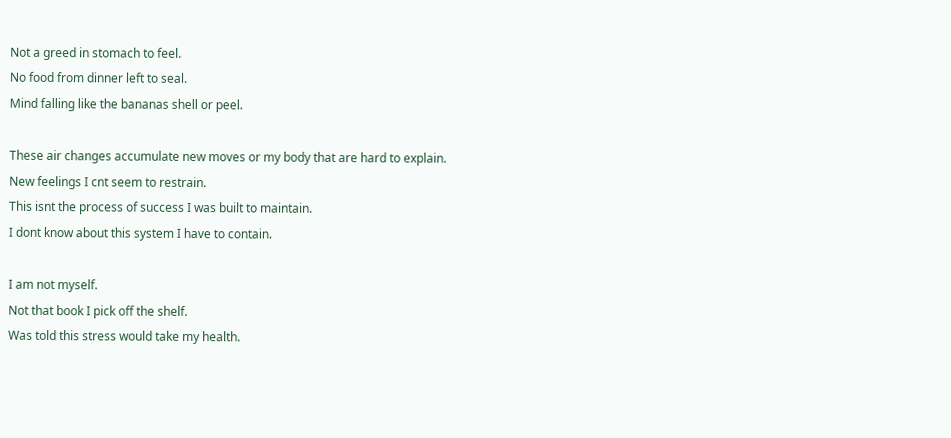Not a greed in stomach to feel.
No food from dinner left to seal.
Mind falling like the bananas shell or peel.

These air changes accumulate new moves or my body that are hard to explain.
New feelings I cnt seem to restrain.
This isnt the process of success I was built to maintain.
I dont know about this system I have to contain.

I am not myself.
Not that book I pick off the shelf.
Was told this stress would take my health.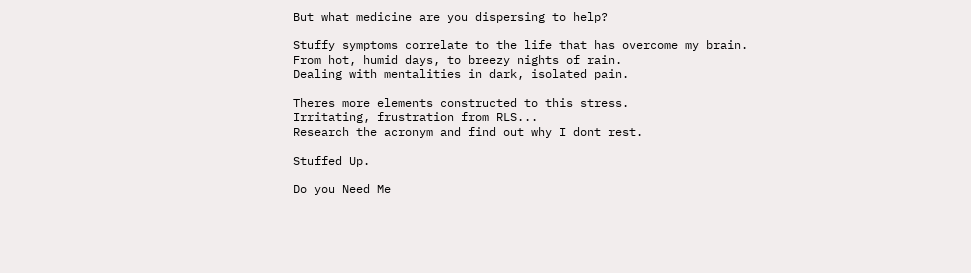But what medicine are you dispersing to help?

Stuffy symptoms correlate to the life that has overcome my brain.
From hot, humid days, to breezy nights of rain.
Dealing with mentalities in dark, isolated pain.

Theres more elements constructed to this stress.
Irritating, frustration from RLS...
Research the acronym and find out why I dont rest.

Stuffed Up.

Do you Need Me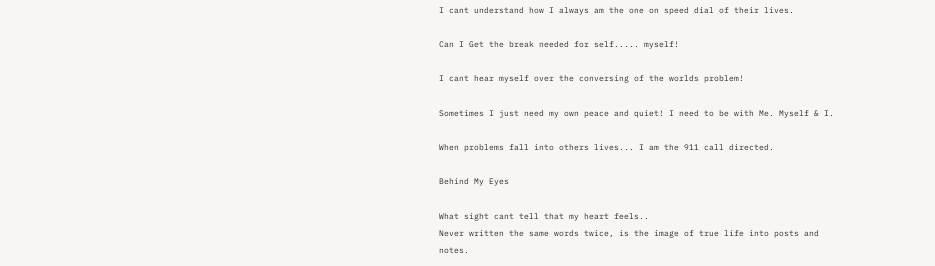I cant understand how I always am the one on speed dial of their lives.

Can I Get the break needed for self..... myself!

I cant hear myself over the conversing of the worlds problem!

Sometimes I just need my own peace and quiet! I need to be with Me. Myself & I.

When problems fall into others lives... I am the 911 call directed.

Behind My Eyes

What sight cant tell that my heart feels..
Never written the same words twice, is the image of true life into posts and notes.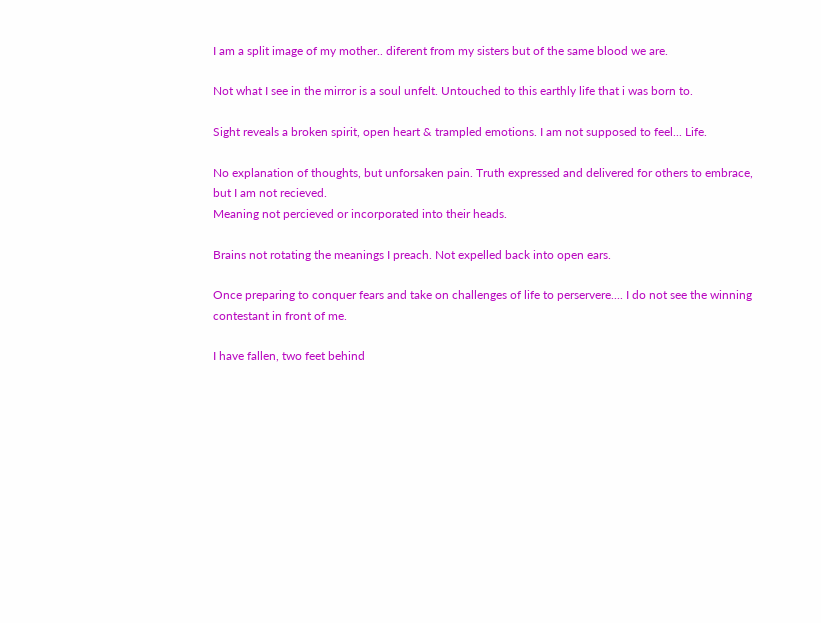I am a split image of my mother.. diferent from my sisters but of the same blood we are.

Not what I see in the mirror is a soul unfelt. Untouched to this earthly life that i was born to.

Sight reveals a broken spirit, open heart & trampled emotions. I am not supposed to feel... Life.

No explanation of thoughts, but unforsaken pain. Truth expressed and delivered for others to embrace, but I am not recieved.
Meaning not percieved or incorporated into their heads.

Brains not rotating the meanings I preach. Not expelled back into open ears.

Once preparing to conquer fears and take on challenges of life to perservere.... I do not see the winning contestant in front of me.

I have fallen, two feet behind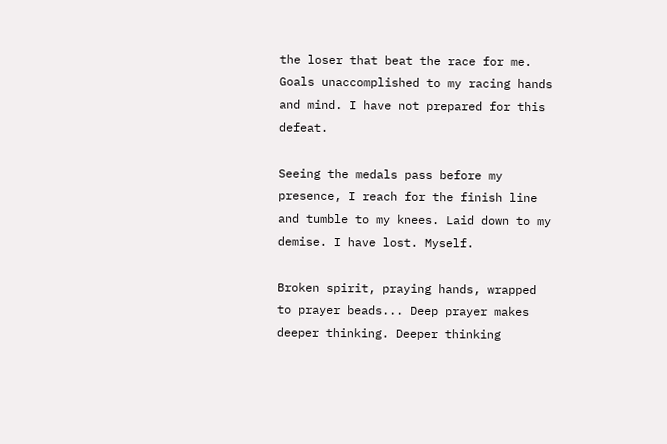the loser that beat the race for me.
Goals unaccomplished to my racing hands and mind. I have not prepared for this defeat.

Seeing the medals pass before my presence, I reach for the finish line and tumble to my knees. Laid down to my demise. I have lost. Myself.

Broken spirit, praying hands, wrapped to prayer beads... Deep prayer makes deeper thinking. Deeper thinking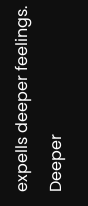expells deeper feelings. Deeper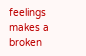feelings makes a broken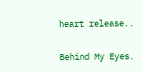heart release..


Behind My Eyes.